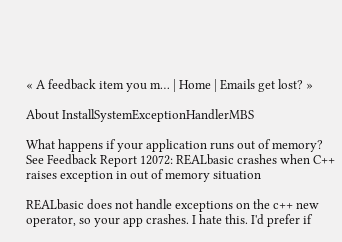« A feedback item you m… | Home | Emails get lost? »

About InstallSystemExceptionHandlerMBS

What happens if your application runs out of memory?
See Feedback Report 12072: REALbasic crashes when C++ raises exception in out of memory situation

REALbasic does not handle exceptions on the c++ new operator, so your app crashes. I hate this. I'd prefer if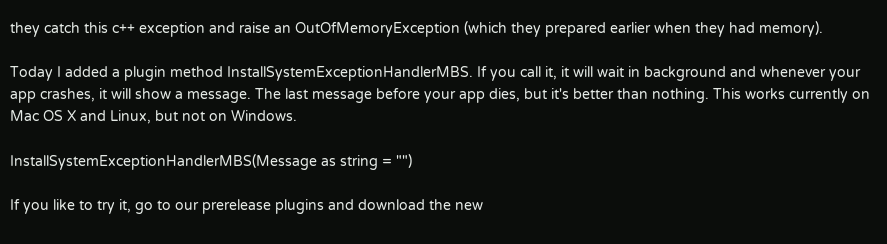they catch this c++ exception and raise an OutOfMemoryException (which they prepared earlier when they had memory).

Today I added a plugin method InstallSystemExceptionHandlerMBS. If you call it, it will wait in background and whenever your app crashes, it will show a message. The last message before your app dies, but it's better than nothing. This works currently on Mac OS X and Linux, but not on Windows.

InstallSystemExceptionHandlerMBS(Message as string = "")

If you like to try it, go to our prerelease plugins and download the new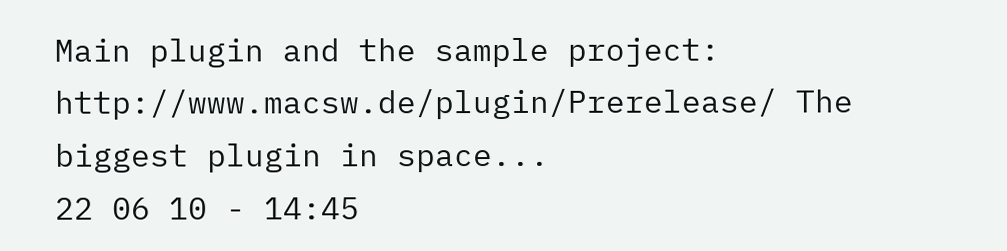Main plugin and the sample project: http://www.macsw.de/plugin/Prerelease/ The biggest plugin in space...
22 06 10 - 14:45